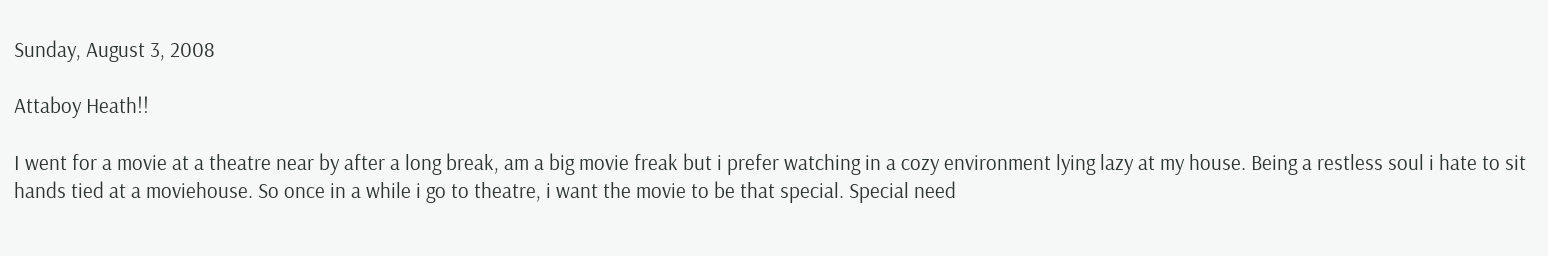Sunday, August 3, 2008

Attaboy Heath!!

I went for a movie at a theatre near by after a long break, am a big movie freak but i prefer watching in a cozy environment lying lazy at my house. Being a restless soul i hate to sit hands tied at a moviehouse. So once in a while i go to theatre, i want the movie to be that special. Special need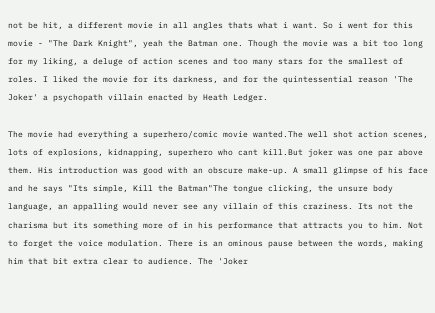not be hit, a different movie in all angles thats what i want. So i went for this movie - "The Dark Knight", yeah the Batman one. Though the movie was a bit too long for my liking, a deluge of action scenes and too many stars for the smallest of roles. I liked the movie for its darkness, and for the quintessential reason 'The Joker' a psychopath villain enacted by Heath Ledger.

The movie had everything a superhero/comic movie wanted.The well shot action scenes, lots of explosions, kidnapping, superhero who cant kill.But joker was one par above them. His introduction was good with an obscure make-up. A small glimpse of his face and he says "Its simple, Kill the Batman"The tongue clicking, the unsure body language, an appalling would never see any villain of this craziness. Its not the charisma but its something more of in his performance that attracts you to him. Not to forget the voice modulation. There is an ominous pause between the words, making him that bit extra clear to audience. The 'Joker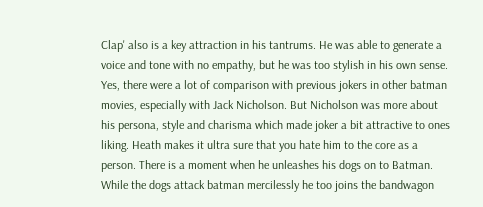Clap' also is a key attraction in his tantrums. He was able to generate a voice and tone with no empathy, but he was too stylish in his own sense. Yes, there were a lot of comparison with previous jokers in other batman movies, especially with Jack Nicholson. But Nicholson was more about his persona, style and charisma which made joker a bit attractive to ones liking. Heath makes it ultra sure that you hate him to the core as a person. There is a moment when he unleashes his dogs on to Batman. While the dogs attack batman mercilessly he too joins the bandwagon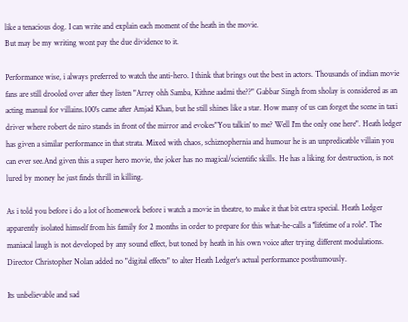like a tenacious dog. I can write and explain each moment of the heath in the movie.
But may be my writing wont pay the due dividence to it.

Performance wise, i always preferred to watch the anti-hero. I think that brings out the best in actors. Thousands of indian movie fans are still drooled over after they listen "Arrey ohh Samba, Kithne aadmi the??" Gabbar Singh from sholay is considered as an acting manual for villains.100's came after Amjad Khan, but he still shines like a star. How many of us can forget the scene in taxi driver where robert de niro stands in front of the mirror and evokes"You talkin' to me? Well I'm the only one here". Heath ledger has given a similar performance in that strata. Mixed with chaos, schiznophernia and humour he is an unpredicatble villain you can ever see.And given this a super hero movie, the joker has no magical/scientific skills. He has a liking for destruction, is not lured by money he just finds thrill in killing.

As i told you before i do a lot of homework before i watch a movie in theatre, to make it that bit extra special. Heath Ledger apparently isolated himself from his family for 2 months in order to prepare for this what-he-calls a ''lifetime of a role''. The maniacal laugh is not developed by any sound effect, but toned by heath in his own voice after trying different modulations. Director Christopher Nolan added no "digital effects" to alter Heath Ledger's actual performance posthumously.

Its unbelievable and sad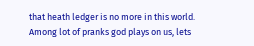that heath ledger is no more in this world. Among lot of pranks god plays on us, lets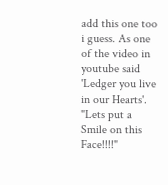add this one too i guess. As one of the video in youtube said 'Ledger you live in our Hearts'.
"Lets put a Smile on this Face!!!!"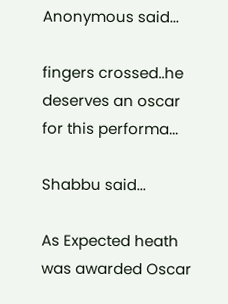Anonymous said...

fingers crossed..he deserves an oscar for this performa...

Shabbu said...

As Expected heath was awarded Oscar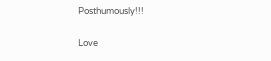Posthumously!!!

Love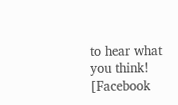to hear what you think!
[Facebook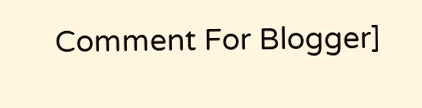Comment For Blogger]